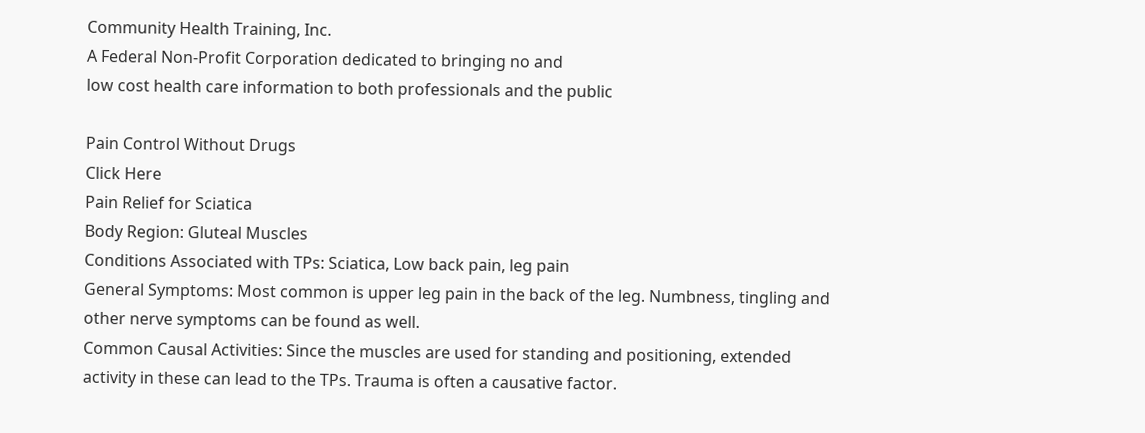Community Health Training, Inc.
A Federal Non-Profit Corporation dedicated to bringing no and
low cost health care information to both professionals and the public

Pain Control Without Drugs
Click Here
Pain Relief for Sciatica
Body Region: Gluteal Muscles
Conditions Associated with TPs: Sciatica, Low back pain, leg pain
General Symptoms: Most common is upper leg pain in the back of the leg. Numbness, tingling and other nerve symptoms can be found as well.
Common Causal Activities: Since the muscles are used for standing and positioning, extended activity in these can lead to the TPs. Trauma is often a causative factor.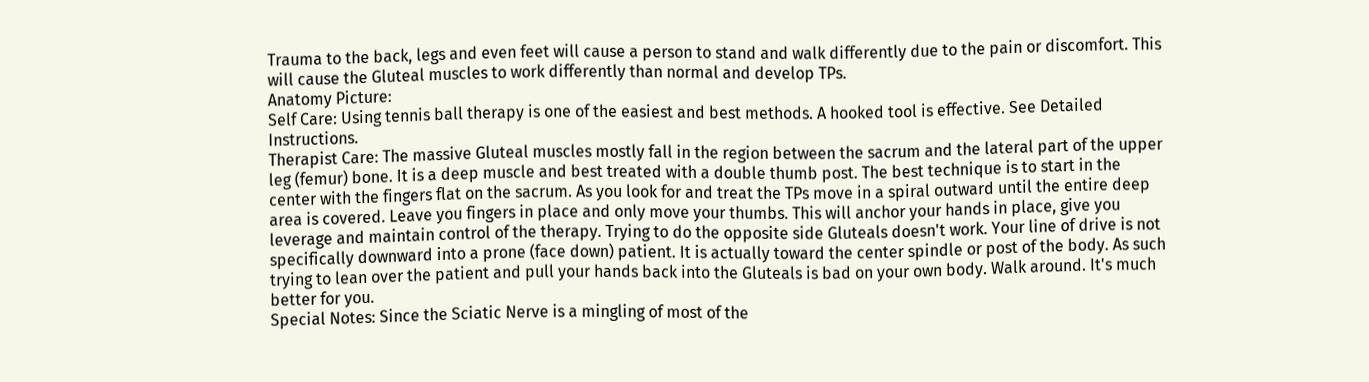Trauma to the back, legs and even feet will cause a person to stand and walk differently due to the pain or discomfort. This will cause the Gluteal muscles to work differently than normal and develop TPs.
Anatomy Picture:
Self Care: Using tennis ball therapy is one of the easiest and best methods. A hooked tool is effective. See Detailed Instructions.
Therapist Care: The massive Gluteal muscles mostly fall in the region between the sacrum and the lateral part of the upper leg (femur) bone. It is a deep muscle and best treated with a double thumb post. The best technique is to start in the center with the fingers flat on the sacrum. As you look for and treat the TPs move in a spiral outward until the entire deep area is covered. Leave you fingers in place and only move your thumbs. This will anchor your hands in place, give you leverage and maintain control of the therapy. Trying to do the opposite side Gluteals doesn't work. Your line of drive is not specifically downward into a prone (face down) patient. It is actually toward the center spindle or post of the body. As such trying to lean over the patient and pull your hands back into the Gluteals is bad on your own body. Walk around. It's much better for you.
Special Notes: Since the Sciatic Nerve is a mingling of most of the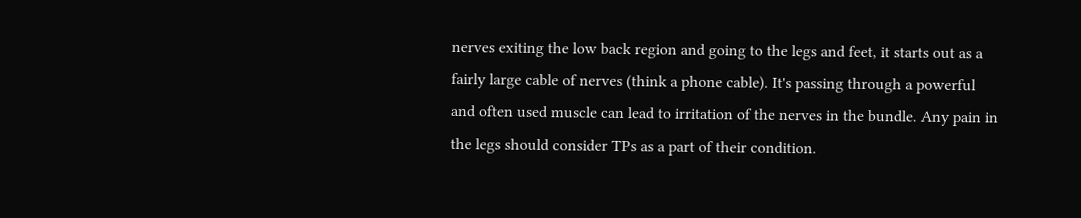nerves exiting the low back region and going to the legs and feet, it starts out as a fairly large cable of nerves (think a phone cable). It's passing through a powerful and often used muscle can lead to irritation of the nerves in the bundle. Any pain in the legs should consider TPs as a part of their condition.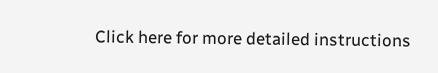Click here for more detailed instructions